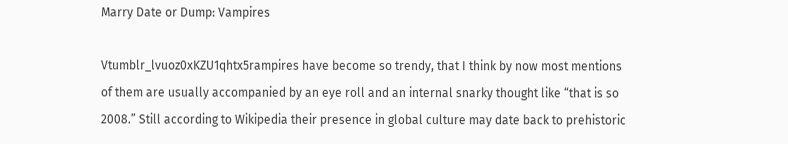Marry Date or Dump: Vampires

Vtumblr_lvuoz0xKZU1qhtx5rampires have become so trendy, that I think by now most mentions of them are usually accompanied by an eye roll and an internal snarky thought like “that is so 2008.” Still according to Wikipedia their presence in global culture may date back to prehistoric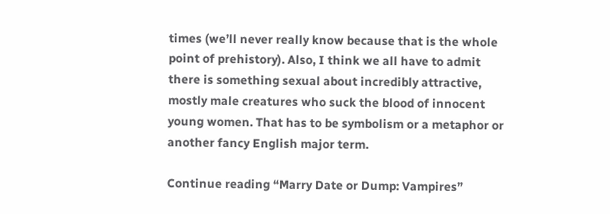times (we’ll never really know because that is the whole point of prehistory). Also, I think we all have to admit there is something sexual about incredibly attractive, mostly male creatures who suck the blood of innocent young women. That has to be symbolism or a metaphor or another fancy English major term.

Continue reading “Marry Date or Dump: Vampires”